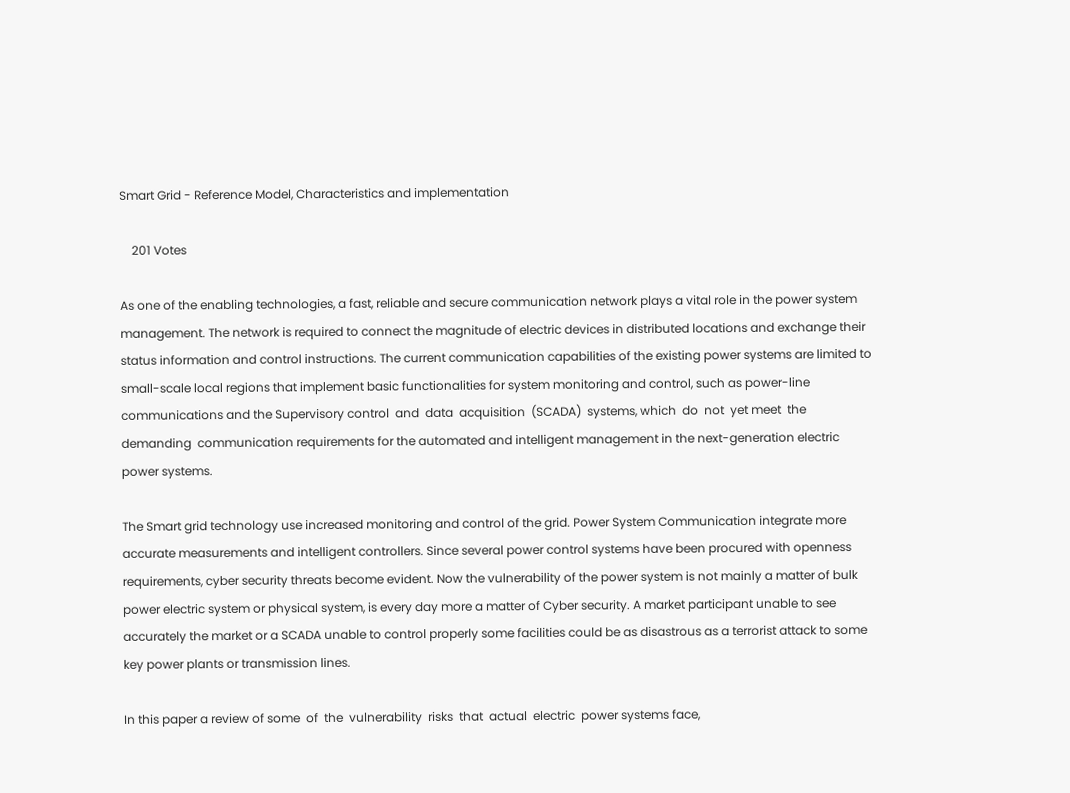Smart Grid - Reference Model, Characteristics and implementation

    201 Votes

As one of the enabling technologies, a fast, reliable and secure communication network plays a vital role in the power system management. The network is required to connect the magnitude of electric devices in distributed locations and exchange their status information and control instructions. The current communication capabilities of the existing power systems are limited to small-scale local regions that implement basic functionalities for system monitoring and control, such as power-line communications and the Supervisory control  and  data  acquisition  (SCADA)  systems, which  do  not  yet meet  the  demanding  communication requirements for the automated and intelligent management in the next-generation electric power systems.

The Smart grid technology use increased monitoring and control of the grid. Power System Communication integrate more accurate measurements and intelligent controllers. Since several power control systems have been procured with openness requirements, cyber security threats become evident. Now the vulnerability of the power system is not mainly a matter of bulk power electric system or physical system, is every day more a matter of Cyber security. A market participant unable to see accurately the market or a SCADA unable to control properly some facilities could be as disastrous as a terrorist attack to some key power plants or transmission lines.

In this paper a review of some  of  the  vulnerability  risks  that  actual  electric  power systems face,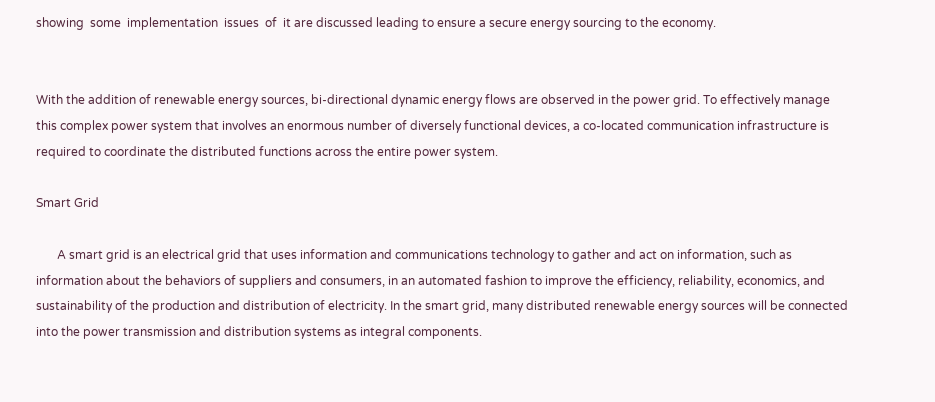showing  some  implementation  issues  of  it are discussed leading to ensure a secure energy sourcing to the economy.


With the addition of renewable energy sources, bi-directional dynamic energy flows are observed in the power grid. To effectively manage this complex power system that involves an enormous number of diversely functional devices, a co-located communication infrastructure is required to coordinate the distributed functions across the entire power system.

Smart Grid

       A smart grid is an electrical grid that uses information and communications technology to gather and act on information, such as information about the behaviors of suppliers and consumers, in an automated fashion to improve the efficiency, reliability, economics, and sustainability of the production and distribution of electricity. In the smart grid, many distributed renewable energy sources will be connected into the power transmission and distribution systems as integral components.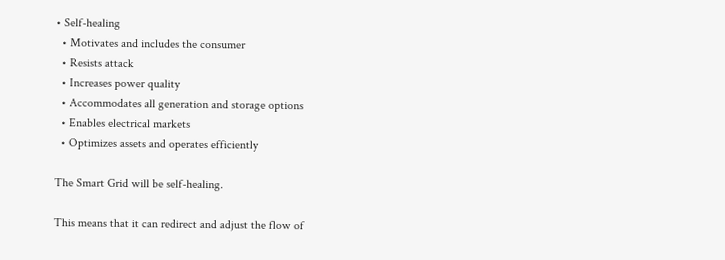• Self-healing
  • Motivates and includes the consumer
  • Resists attack
  • Increases power quality
  • Accommodates all generation and storage options
  • Enables electrical markets
  • Optimizes assets and operates efficiently

The Smart Grid will be self-healing.

This means that it can redirect and adjust the flow of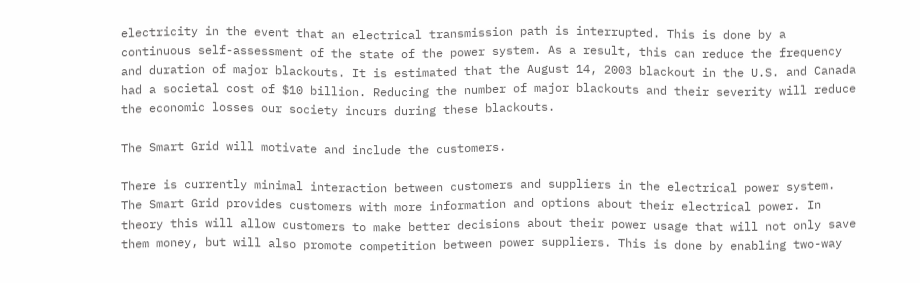electricity in the event that an electrical transmission path is interrupted. This is done by a continuous self-assessment of the state of the power system. As a result, this can reduce the frequency and duration of major blackouts. It is estimated that the August 14, 2003 blackout in the U.S. and Canada had a societal cost of $10 billion. Reducing the number of major blackouts and their severity will reduce the economic losses our society incurs during these blackouts.

The Smart Grid will motivate and include the customers.

There is currently minimal interaction between customers and suppliers in the electrical power system. The Smart Grid provides customers with more information and options about their electrical power. In theory this will allow customers to make better decisions about their power usage that will not only save them money, but will also promote competition between power suppliers. This is done by enabling two-way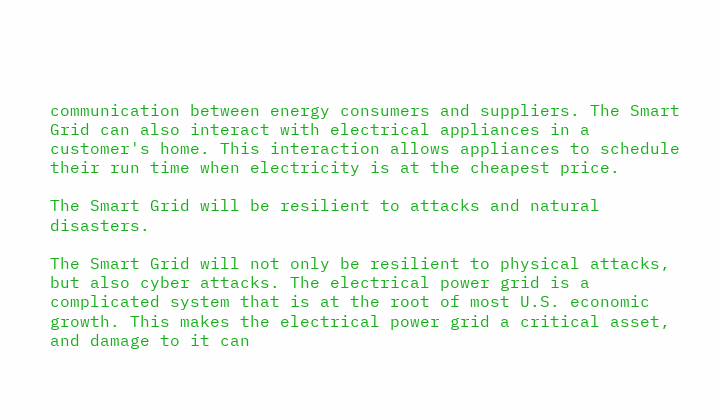communication between energy consumers and suppliers. The Smart Grid can also interact with electrical appliances in a customer's home. This interaction allows appliances to schedule their run time when electricity is at the cheapest price.

The Smart Grid will be resilient to attacks and natural disasters.

The Smart Grid will not only be resilient to physical attacks, but also cyber attacks. The electrical power grid is a complicated system that is at the root of most U.S. economic growth. This makes the electrical power grid a critical asset, and damage to it can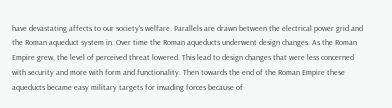have devastating affects to our society's welfare. Parallels are drawn between the electrical power grid and the Roman aqueduct system in. Over time the Roman aqueducts underwent design changes. As the Roman Empire grew, the level of perceived threat lowered. This lead to design changes that were less concerned with security and more with form and functionality. Then towards the end of the Roman Empire these aqueducts became easy military targets for invading forces because of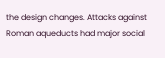the design changes. Attacks against Roman aqueducts had major social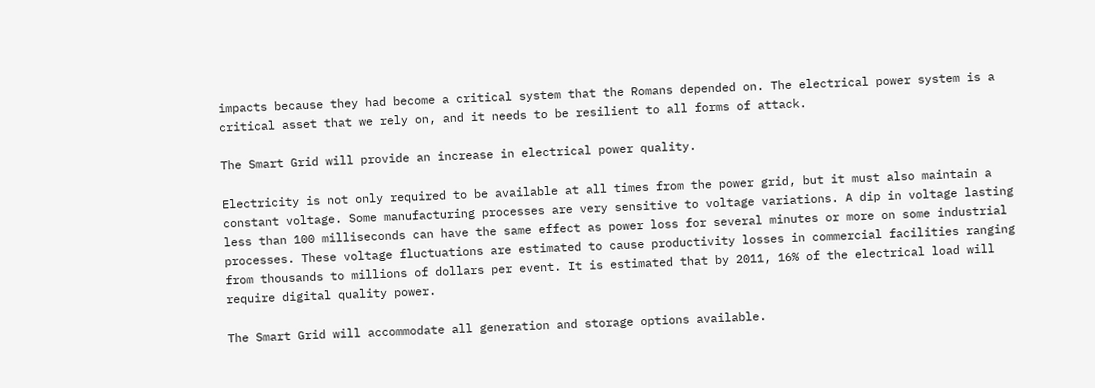impacts because they had become a critical system that the Romans depended on. The electrical power system is a critical asset that we rely on, and it needs to be resilient to all forms of attack.

The Smart Grid will provide an increase in electrical power quality.

Electricity is not only required to be available at all times from the power grid, but it must also maintain a constant voltage. Some manufacturing processes are very sensitive to voltage variations. A dip in voltage lasting less than 100 milliseconds can have the same effect as power loss for several minutes or more on some industrial processes. These voltage fluctuations are estimated to cause productivity losses in commercial facilities ranging from thousands to millions of dollars per event. It is estimated that by 2011, 16% of the electrical load will require digital quality power.

The Smart Grid will accommodate all generation and storage options available.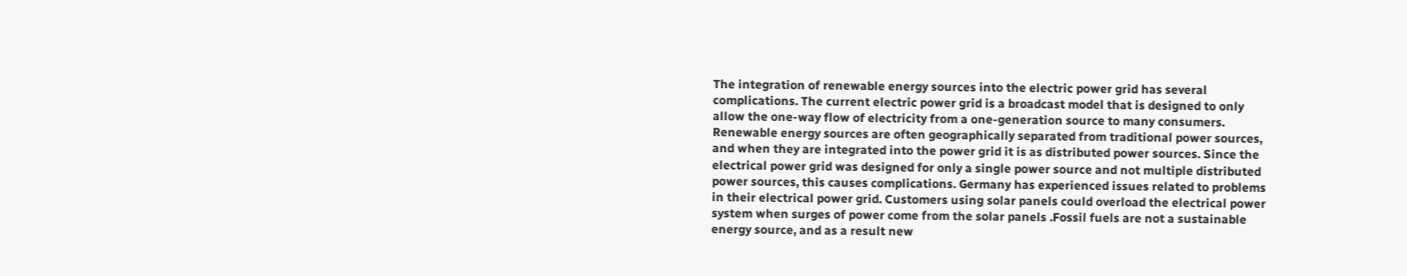The integration of renewable energy sources into the electric power grid has several complications. The current electric power grid is a broadcast model that is designed to only allow the one-way flow of electricity from a one-generation source to many consumers. Renewable energy sources are often geographically separated from traditional power sources, and when they are integrated into the power grid it is as distributed power sources. Since the electrical power grid was designed for only a single power source and not multiple distributed power sources, this causes complications. Germany has experienced issues related to problems in their electrical power grid. Customers using solar panels could overload the electrical power system when surges of power come from the solar panels .Fossil fuels are not a sustainable energy source, and as a result new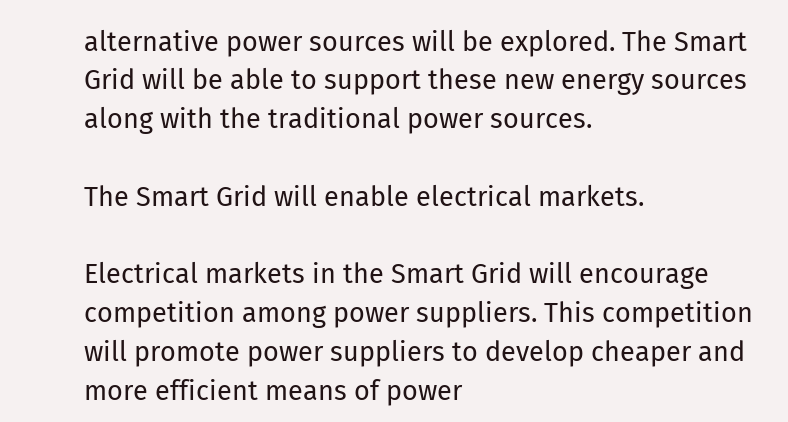alternative power sources will be explored. The Smart Grid will be able to support these new energy sources along with the traditional power sources.

The Smart Grid will enable electrical markets.

Electrical markets in the Smart Grid will encourage competition among power suppliers. This competition will promote power suppliers to develop cheaper and more efficient means of power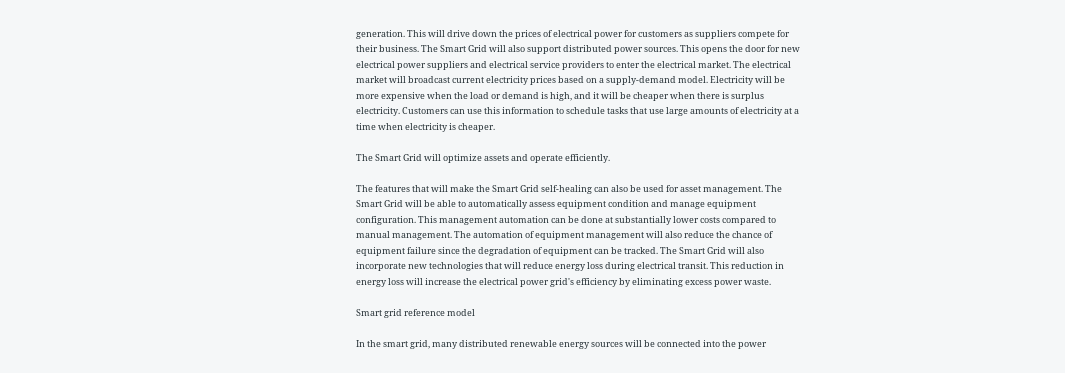generation. This will drive down the prices of electrical power for customers as suppliers compete for their business. The Smart Grid will also support distributed power sources. This opens the door for new electrical power suppliers and electrical service providers to enter the electrical market. The electrical market will broadcast current electricity prices based on a supply-demand model. Electricity will be more expensive when the load or demand is high, and it will be cheaper when there is surplus electricity. Customers can use this information to schedule tasks that use large amounts of electricity at a time when electricity is cheaper.

The Smart Grid will optimize assets and operate efficiently.

The features that will make the Smart Grid self-healing can also be used for asset management. The Smart Grid will be able to automatically assess equipment condition and manage equipment configuration. This management automation can be done at substantially lower costs compared to manual management. The automation of equipment management will also reduce the chance of equipment failure since the degradation of equipment can be tracked. The Smart Grid will also incorporate new technologies that will reduce energy loss during electrical transit. This reduction in energy loss will increase the electrical power grid's efficiency by eliminating excess power waste.

Smart grid reference model

In the smart grid, many distributed renewable energy sources will be connected into the power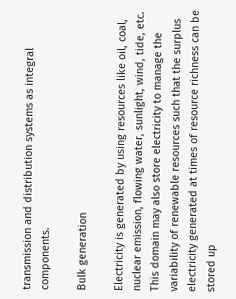transmission and distribution systems as integral components.

Bulk generation

Electricity is generated by using resources like oil, coal, nuclear emission, flowing water, sunlight, wind, tide, etc. This domain may also store electricity to manage the variability of renewable resources such that the surplus electricity generated at times of resource richness can be stored up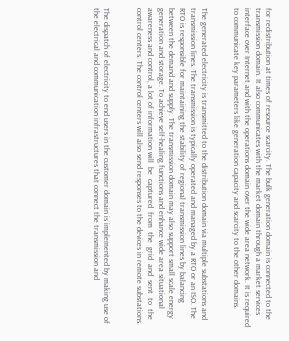for redistribution at times of resource scarcity. The bulk generation domain is connected to the transmission domain. It also communicates with the market domain through a market services interface over Internet and with the operations domain over the wide area network. It is required to communicate key parameters like generation capacity and scarcity to the other domains.


The generated electricity is transmitted to the distribution domain via multiple substations and transmission lines. The transmission is typically operated and managed by a RTO or an ISO. The RTO is responsible for maintaining the stability of regional transmission lines by balancing between the demand and supply. The transmission domain may also support small scale energy generation and storage. To achieve self-healing functions and enhance wide area situational awareness and control, a lot of information will  be  captured  from  the  grid  and  sent  to  the  control centers. The control centers will also send responses to the devices in remote substations.


The dispatch of electricity to end users in the customer domain is implemented by making use of the electrical and communication infrastructures that connect the transmission and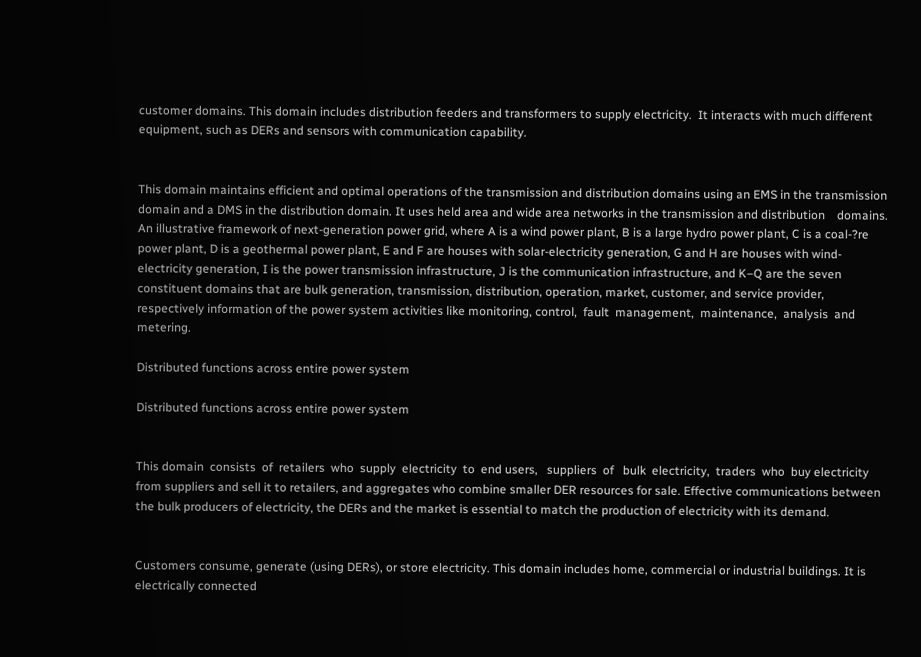customer domains. This domain includes distribution feeders and transformers to supply electricity.  It interacts with much different equipment, such as DERs and sensors with communication capability.


This domain maintains efficient and optimal operations of the transmission and distribution domains using an EMS in the transmission domain and a DMS in the distribution domain. It uses held area and wide area networks in the transmission and distribution    domains. An illustrative framework of next-generation power grid, where A is a wind power plant, B is a large hydro power plant, C is a coal-?re power plant, D is a geothermal power plant, E and F are houses with solar-electricity generation, G and H are houses with wind-electricity generation, I is the power transmission infrastructure, J is the communication infrastructure, and K–Q are the seven constituent domains that are bulk generation, transmission, distribution, operation, market, customer, and service provider, respectively information of the power system activities like monitoring, control,  fault  management,  maintenance,  analysis  and metering.

Distributed functions across entire power system

Distributed functions across entire power system


This domain  consists  of  retailers  who  supply  electricity  to  end users,   suppliers  of   bulk  electricity,  traders  who  buy electricity from suppliers and sell it to retailers, and aggregates who combine smaller DER resources for sale. Effective communications between the bulk producers of electricity, the DERs and the market is essential to match the production of electricity with its demand.


Customers consume, generate (using DERs), or store electricity. This domain includes home, commercial or industrial buildings. It is electrically connected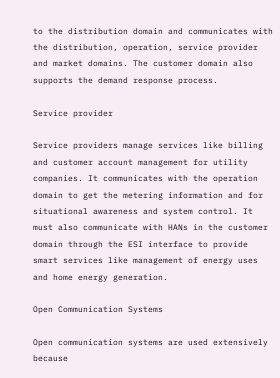to the distribution domain and communicates with the distribution, operation, service provider and market domains. The customer domain also supports the demand response process.

Service provider

Service providers manage services like billing and customer account management for utility companies. It communicates with the operation domain to get the metering information and for situational awareness and system control. It must also communicate with HANs in the customer domain through the ESI interface to provide smart services like management of energy uses and home energy generation.

Open Communication Systems

Open communication systems are used extensively because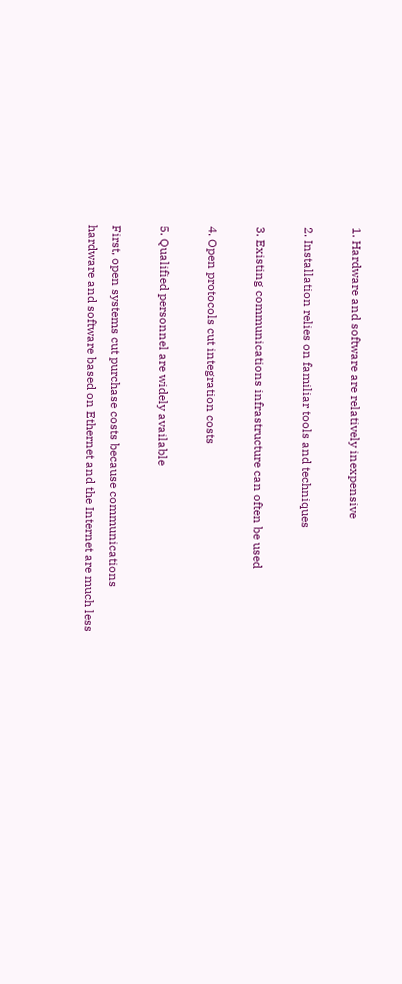1. Hardware and software are relatively inexpensive

2. Installation relies on familiar tools and techniques

3. Existing communications infrastructure can often be used

4. Open protocols cut integration costs

5. Qualified personnel are widely available

First, open systems cut purchase costs because communications hardware and software based on Ethernet and the Internet are much less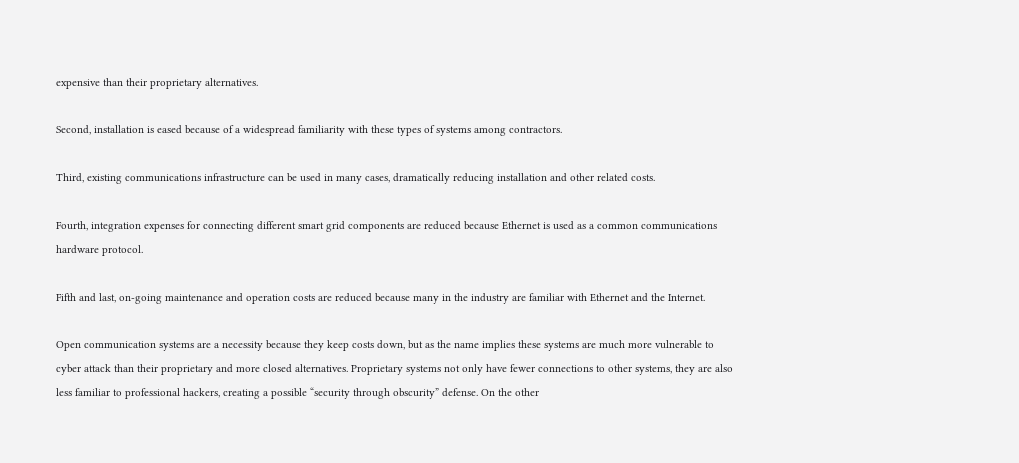expensive than their proprietary alternatives.

Second, installation is eased because of a widespread familiarity with these types of systems among contractors.

Third, existing communications infrastructure can be used in many cases, dramatically reducing installation and other related costs.

Fourth, integration expenses for connecting different smart grid components are reduced because Ethernet is used as a common communications hardware protocol.

Fifth and last, on-going maintenance and operation costs are reduced because many in the industry are familiar with Ethernet and the Internet.

Open communication systems are a necessity because they keep costs down, but as the name implies these systems are much more vulnerable to cyber attack than their proprietary and more closed alternatives. Proprietary systems not only have fewer connections to other systems, they are also less familiar to professional hackers, creating a possible “security through obscurity” defense. On the other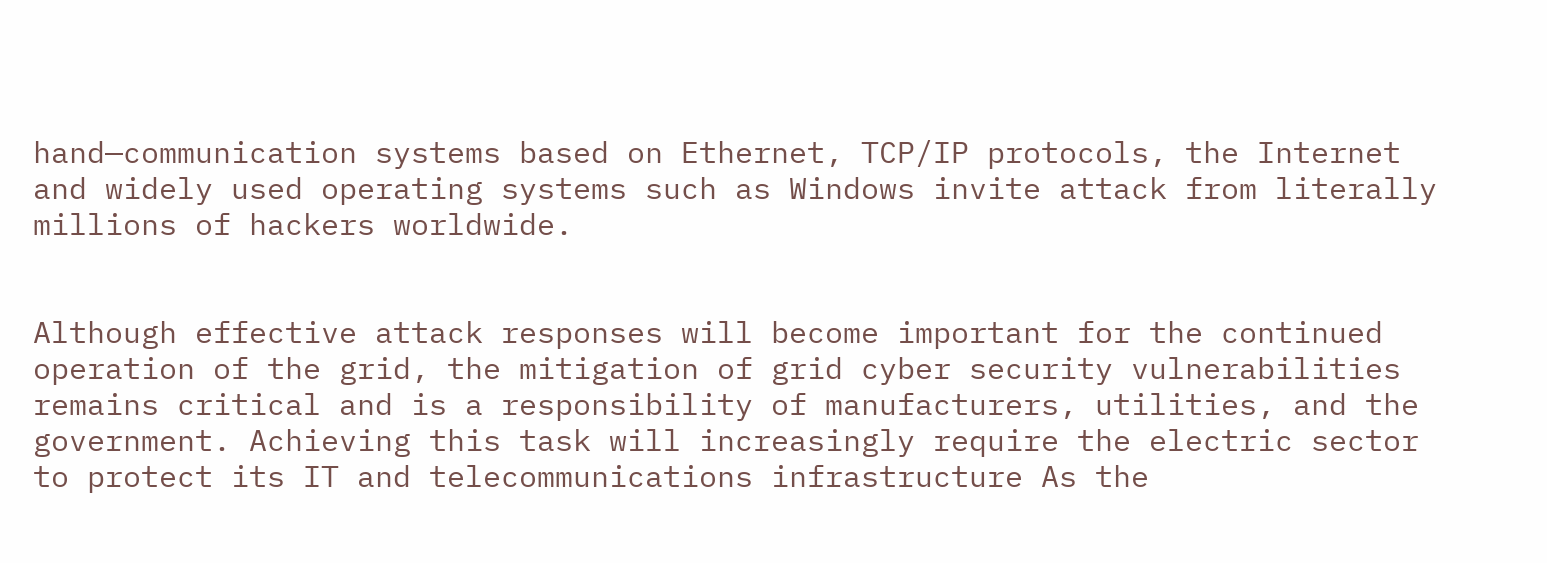hand—communication systems based on Ethernet, TCP/IP protocols, the Internet and widely used operating systems such as Windows invite attack from literally millions of hackers worldwide.


Although effective attack responses will become important for the continued operation of the grid, the mitigation of grid cyber security vulnerabilities remains critical and is a responsibility of manufacturers, utilities, and the government. Achieving this task will increasingly require the electric sector to protect its IT and telecommunications infrastructure As the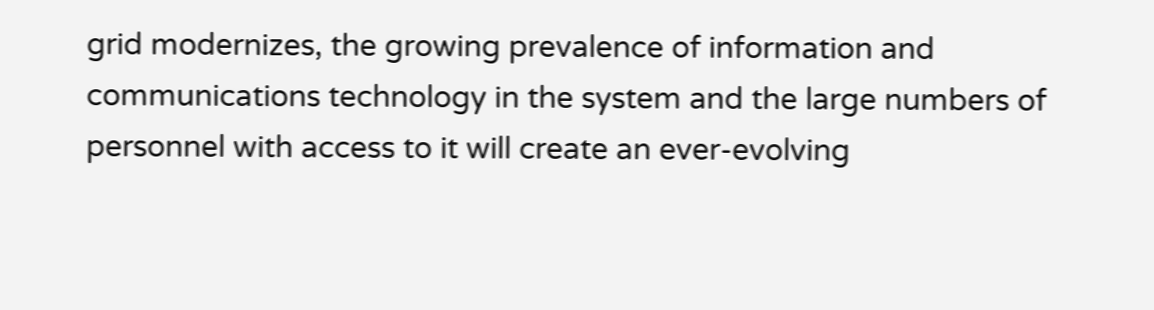grid modernizes, the growing prevalence of information and communications technology in the system and the large numbers of personnel with access to it will create an ever-evolving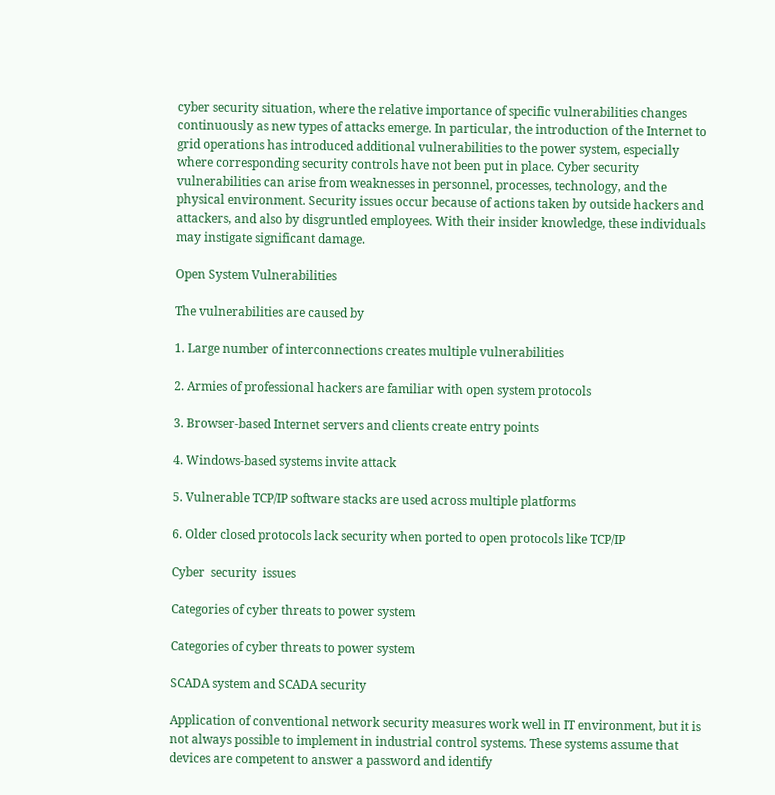cyber security situation, where the relative importance of specific vulnerabilities changes continuously as new types of attacks emerge. In particular, the introduction of the Internet to grid operations has introduced additional vulnerabilities to the power system, especially where corresponding security controls have not been put in place. Cyber security vulnerabilities can arise from weaknesses in personnel, processes, technology, and the physical environment. Security issues occur because of actions taken by outside hackers and attackers, and also by disgruntled employees. With their insider knowledge, these individuals may instigate significant damage.

Open System Vulnerabilities

The vulnerabilities are caused by

1. Large number of interconnections creates multiple vulnerabilities

2. Armies of professional hackers are familiar with open system protocols

3. Browser-based Internet servers and clients create entry points

4. Windows-based systems invite attack

5. Vulnerable TCP/IP software stacks are used across multiple platforms

6. Older closed protocols lack security when ported to open protocols like TCP/IP

Cyber  security  issues

Categories of cyber threats to power system

Categories of cyber threats to power system

SCADA system and SCADA security

Application of conventional network security measures work well in IT environment, but it is not always possible to implement in industrial control systems. These systems assume that devices are competent to answer a password and identify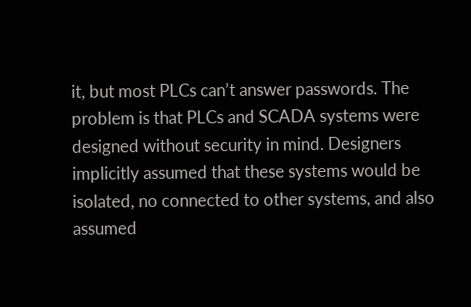it, but most PLCs can’t answer passwords. The problem is that PLCs and SCADA systems were designed without security in mind. Designers implicitly assumed that these systems would be isolated, no connected to other systems, and also assumed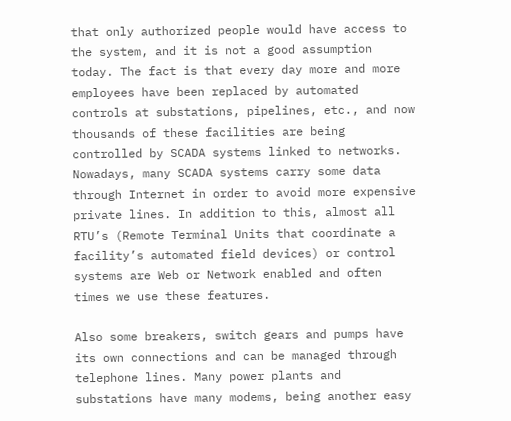that only authorized people would have access to the system, and it is not a good assumption today. The fact is that every day more and more employees have been replaced by automated controls at substations, pipelines, etc., and now thousands of these facilities are being controlled by SCADA systems linked to networks. Nowadays, many SCADA systems carry some data through Internet in order to avoid more expensive private lines. In addition to this, almost all RTU’s (Remote Terminal Units that coordinate a facility’s automated field devices) or control systems are Web or Network enabled and often times we use these features.

Also some breakers, switch gears and pumps have its own connections and can be managed through telephone lines. Many power plants and substations have many modems, being another easy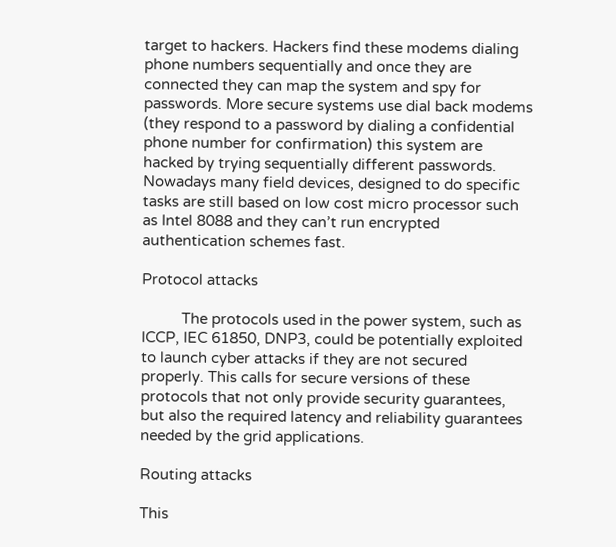target to hackers. Hackers find these modems dialing phone numbers sequentially and once they are connected they can map the system and spy for passwords. More secure systems use dial back modems (they respond to a password by dialing a confidential phone number for confirmation) this system are hacked by trying sequentially different passwords. Nowadays many field devices, designed to do specific tasks are still based on low cost micro processor such as Intel 8088 and they can’t run encrypted authentication schemes fast.

Protocol attacks

          The protocols used in the power system, such as ICCP, IEC 61850, DNP3, could be potentially exploited to launch cyber attacks if they are not secured properly. This calls for secure versions of these protocols that not only provide security guarantees, but also the required latency and reliability guarantees needed by the grid applications.

Routing attacks

This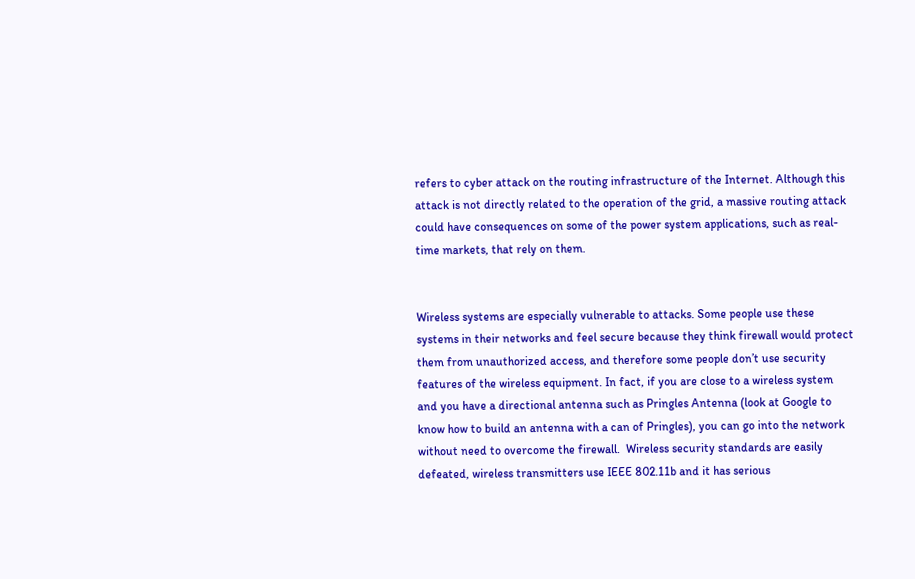refers to cyber attack on the routing infrastructure of the Internet. Although this attack is not directly related to the operation of the grid, a massive routing attack could have consequences on some of the power system applications, such as real- time markets, that rely on them.


Wireless systems are especially vulnerable to attacks. Some people use these systems in their networks and feel secure because they think firewall would protect them from unauthorized access, and therefore some people don’t use security features of the wireless equipment. In fact, if you are close to a wireless system and you have a directional antenna such as Pringles Antenna (look at Google to know how to build an antenna with a can of Pringles), you can go into the network without need to overcome the firewall.  Wireless security standards are easily defeated, wireless transmitters use IEEE 802.11b and it has serious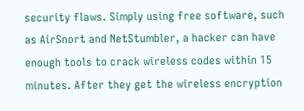security flaws. Simply using free software, such as AirSnort and NetStumbler, a hacker can have enough tools to crack wireless codes within 15 minutes. After they get the wireless encryption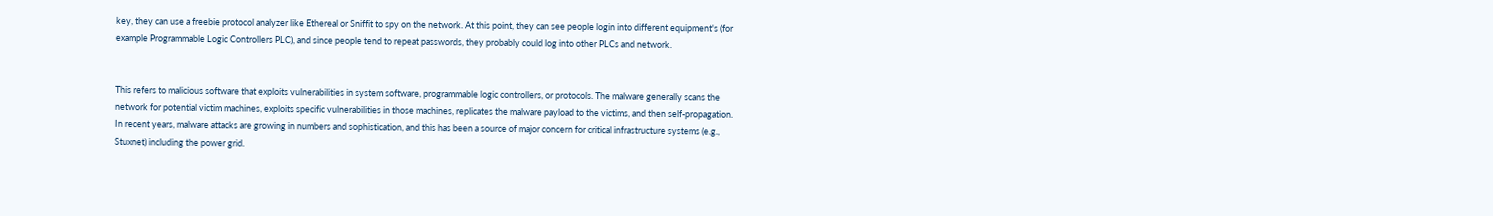key, they can use a freebie protocol analyzer like Ethereal or Sniffit to spy on the network. At this point, they can see people login into different equipment's (for example Programmable Logic Controllers PLC), and since people tend to repeat passwords, they probably could log into other PLCs and network.


This refers to malicious software that exploits vulnerabilities in system software, programmable logic controllers, or protocols. The malware generally scans the network for potential victim machines, exploits specific vulnerabilities in those machines, replicates the malware payload to the victims, and then self-propagation. In recent years, malware attacks are growing in numbers and sophistication, and this has been a source of major concern for critical infrastructure systems (e.g., Stuxnet) including the power grid.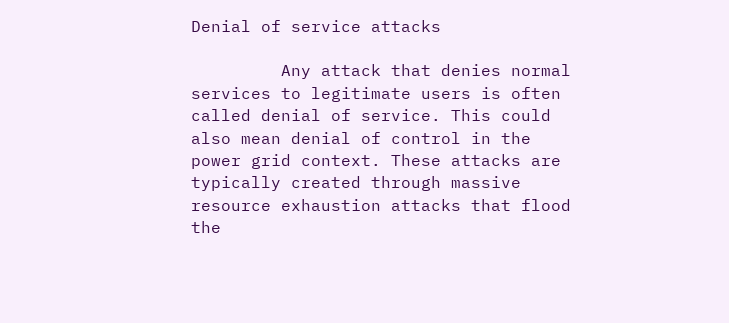Denial of service attacks

         Any attack that denies normal services to legitimate users is often called denial of service. This could also mean denial of control in the power grid context. These attacks are typically created through massive resource exhaustion attacks that flood the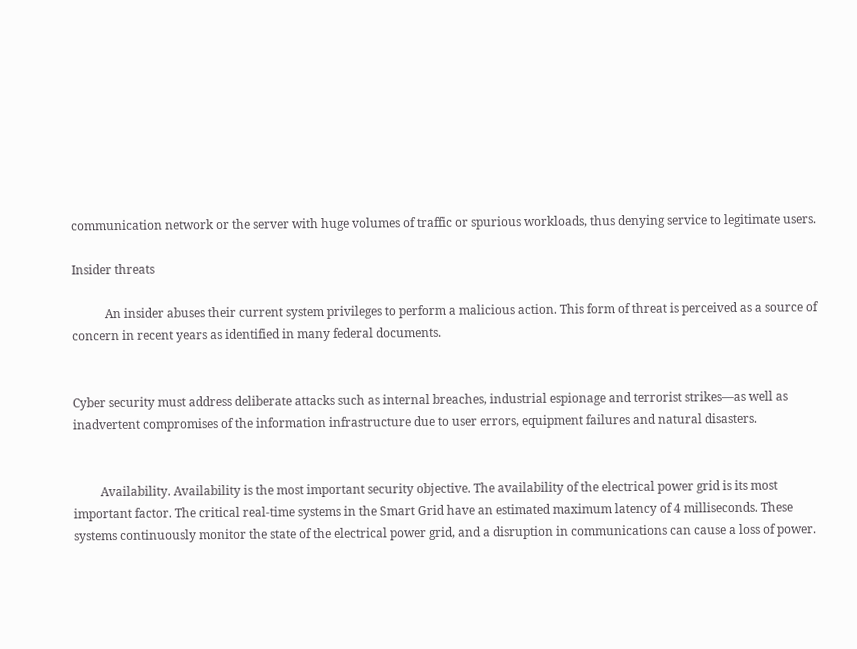communication network or the server with huge volumes of traffic or spurious workloads, thus denying service to legitimate users.

Insider threats

           An insider abuses their current system privileges to perform a malicious action. This form of threat is perceived as a source of concern in recent years as identified in many federal documents.


Cyber security must address deliberate attacks such as internal breaches, industrial espionage and terrorist strikes—as well as inadvertent compromises of the information infrastructure due to user errors, equipment failures and natural disasters.


         Availability. Availability is the most important security objective. The availability of the electrical power grid is its most important factor. The critical real-time systems in the Smart Grid have an estimated maximum latency of 4 milliseconds. These systems continuously monitor the state of the electrical power grid, and a disruption in communications can cause a loss of power.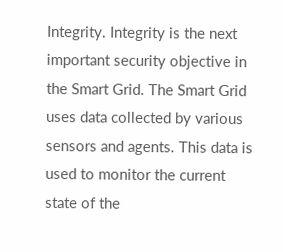Integrity. Integrity is the next important security objective in the Smart Grid. The Smart Grid uses data collected by various sensors and agents. This data is used to monitor the current state of the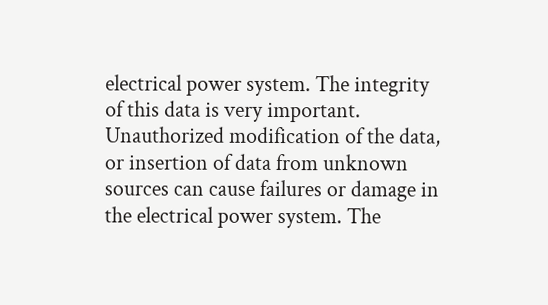electrical power system. The integrity of this data is very important. Unauthorized modification of the data, or insertion of data from unknown sources can cause failures or damage in the electrical power system. The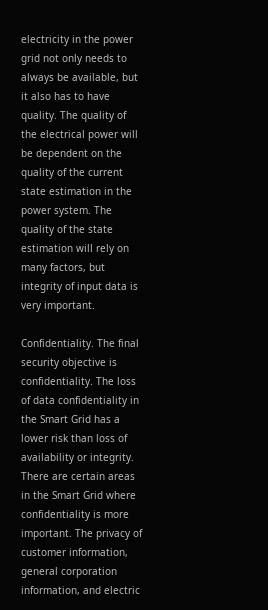electricity in the power grid not only needs to always be available, but it also has to have quality. The quality of the electrical power will be dependent on the quality of the current state estimation in the power system. The quality of the state estimation will rely on many factors, but integrity of input data is very important.

Confidentiality. The final security objective is confidentiality. The loss of data confidentiality in the Smart Grid has a lower risk than loss of availability or integrity. There are certain areas in the Smart Grid where confidentiality is more important. The privacy of customer information, general corporation information, and electric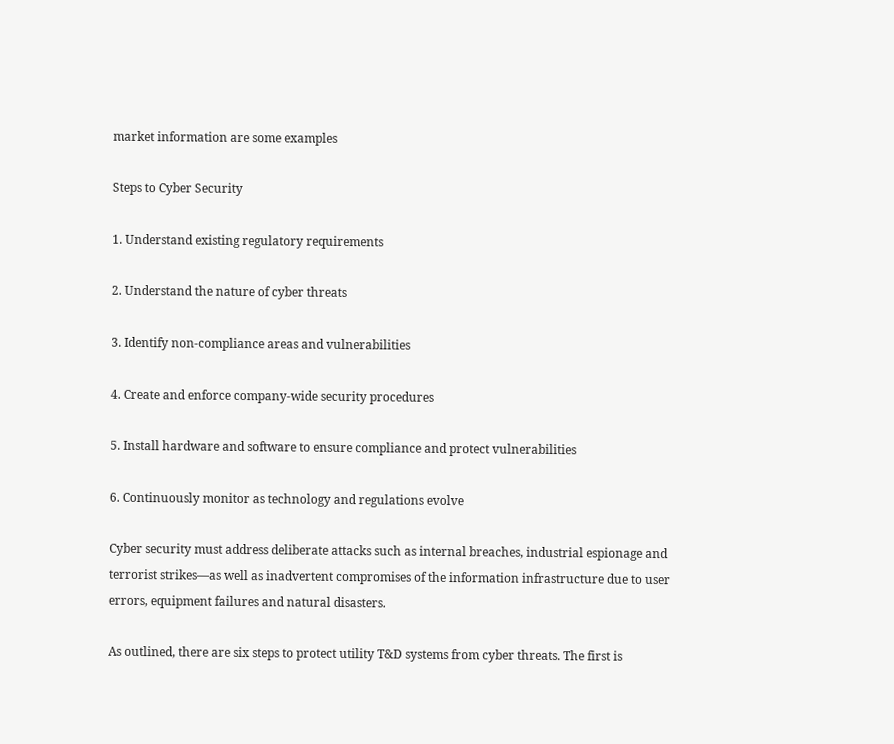market information are some examples

Steps to Cyber Security

1. Understand existing regulatory requirements

2. Understand the nature of cyber threats

3. Identify non-compliance areas and vulnerabilities

4. Create and enforce company-wide security procedures

5. Install hardware and software to ensure compliance and protect vulnerabilities

6. Continuously monitor as technology and regulations evolve

Cyber security must address deliberate attacks such as internal breaches, industrial espionage and terrorist strikes—as well as inadvertent compromises of the information infrastructure due to user errors, equipment failures and natural disasters.

As outlined, there are six steps to protect utility T&D systems from cyber threats. The first is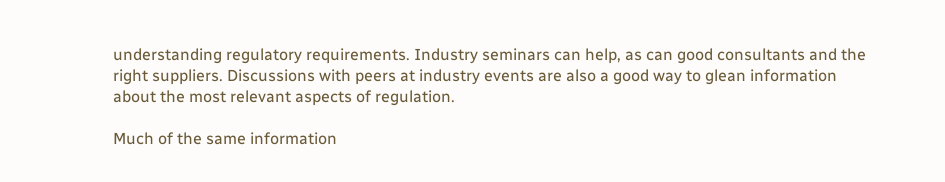understanding regulatory requirements. Industry seminars can help, as can good consultants and the right suppliers. Discussions with peers at industry events are also a good way to glean information about the most relevant aspects of regulation.

Much of the same information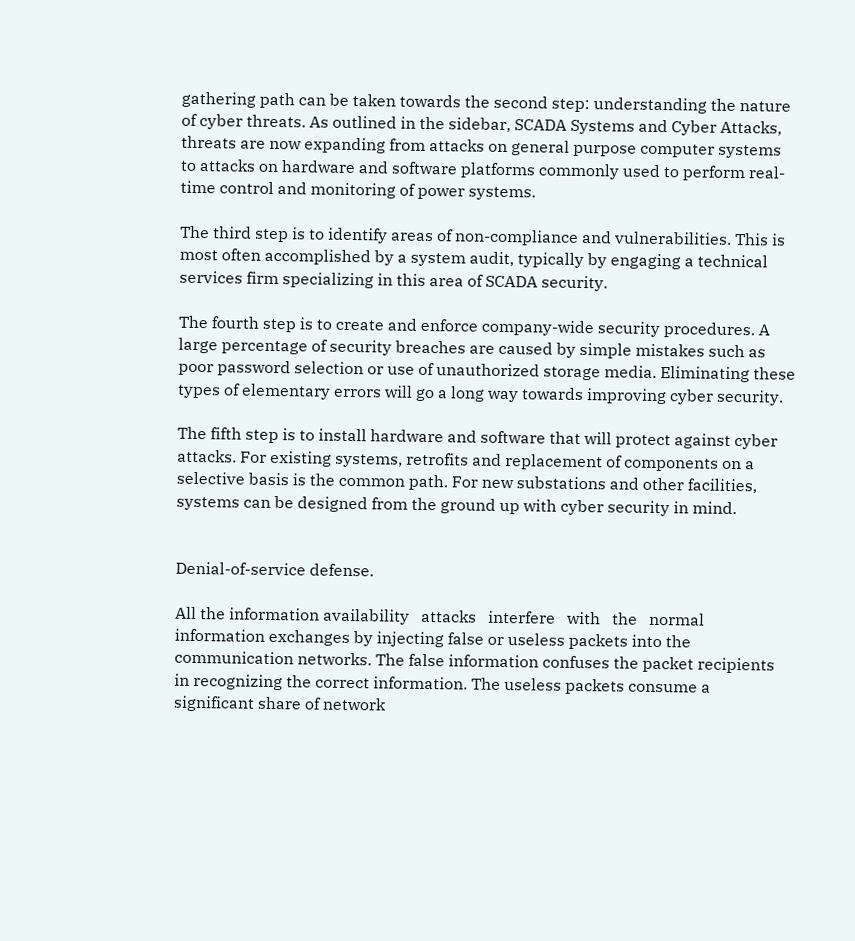gathering path can be taken towards the second step: understanding the nature of cyber threats. As outlined in the sidebar, SCADA Systems and Cyber Attacks, threats are now expanding from attacks on general purpose computer systems to attacks on hardware and software platforms commonly used to perform real-time control and monitoring of power systems.

The third step is to identify areas of non-compliance and vulnerabilities. This is most often accomplished by a system audit, typically by engaging a technical services firm specializing in this area of SCADA security.

The fourth step is to create and enforce company-wide security procedures. A large percentage of security breaches are caused by simple mistakes such as poor password selection or use of unauthorized storage media. Eliminating these types of elementary errors will go a long way towards improving cyber security.

The fifth step is to install hardware and software that will protect against cyber attacks. For existing systems, retrofits and replacement of components on a selective basis is the common path. For new substations and other facilities, systems can be designed from the ground up with cyber security in mind.


Denial-of-service defense.

All the information availability   attacks   interfere   with   the   normal   information exchanges by injecting false or useless packets into the communication networks. The false information confuses the packet recipients in recognizing the correct information. The useless packets consume a significant share of network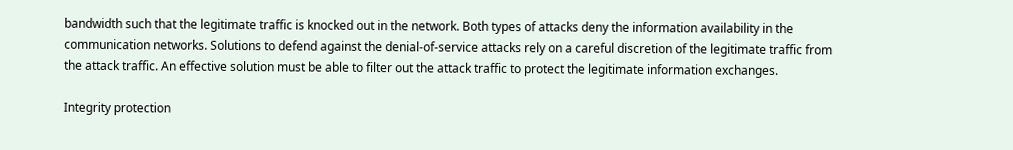bandwidth such that the legitimate traffic is knocked out in the network. Both types of attacks deny the information availability in the communication networks. Solutions to defend against the denial-of-service attacks rely on a careful discretion of the legitimate traffic from the attack traffic. An effective solution must be able to filter out the attack traffic to protect the legitimate information exchanges.

Integrity protection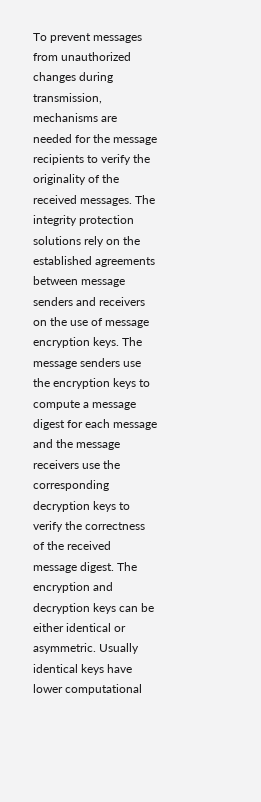To prevent messages from unauthorized changes during transmission, mechanisms are needed for the message recipients to verify the originality of the received messages. The integrity protection solutions rely on the established agreements between message senders and receivers on the use of message encryption keys. The message senders use the encryption keys to compute a message digest for each message and the message receivers use the corresponding decryption keys to verify the correctness of the received message digest. The encryption and decryption keys can be either identical or asymmetric. Usually identical keys have lower computational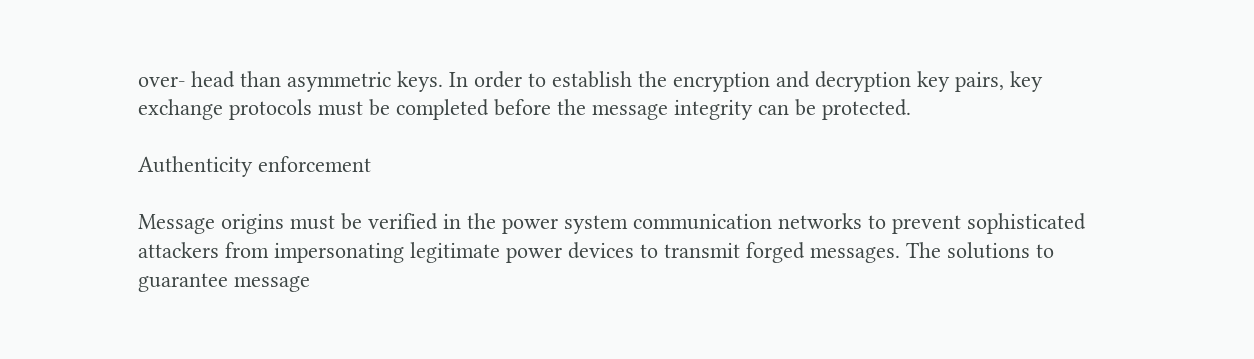over- head than asymmetric keys. In order to establish the encryption and decryption key pairs, key exchange protocols must be completed before the message integrity can be protected.

Authenticity enforcement

Message origins must be verified in the power system communication networks to prevent sophisticated attackers from impersonating legitimate power devices to transmit forged messages. The solutions to guarantee message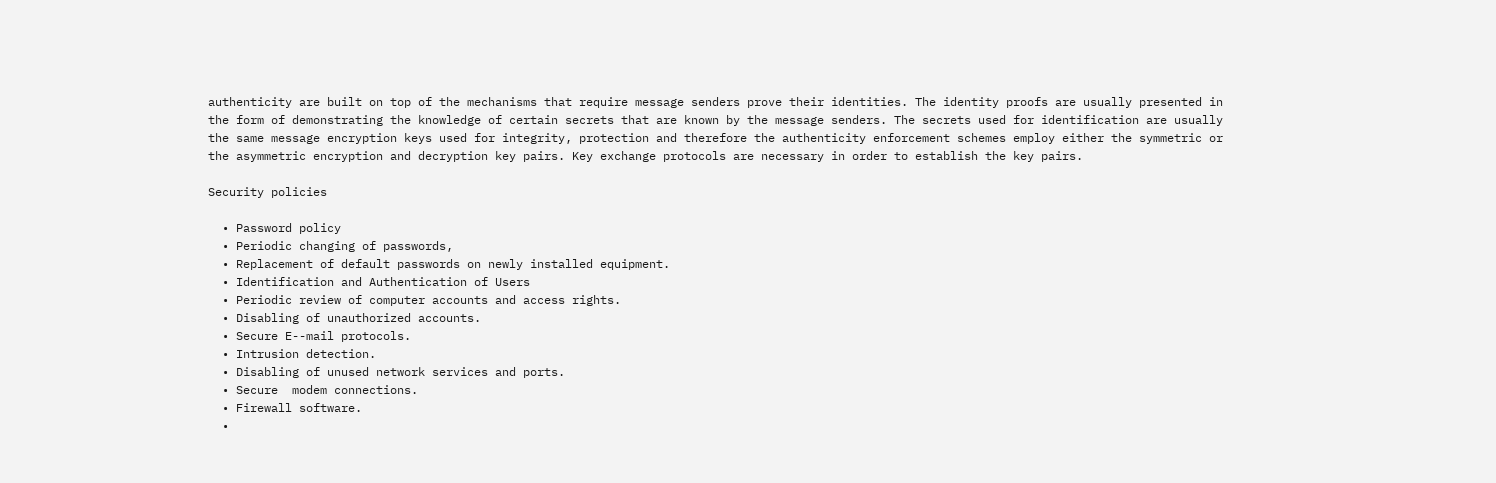authenticity are built on top of the mechanisms that require message senders prove their identities. The identity proofs are usually presented in the form of demonstrating the knowledge of certain secrets that are known by the message senders. The secrets used for identification are usually the same message encryption keys used for integrity, protection and therefore the authenticity enforcement schemes employ either the symmetric or the asymmetric encryption and decryption key pairs. Key exchange protocols are necessary in order to establish the key pairs.

Security policies

  • Password policy
  • Periodic changing of passwords,
  • Replacement of default passwords on newly installed equipment.
  • Identification and Authentication of Users
  • Periodic review of computer accounts and access rights.
  • Disabling of unauthorized accounts.
  • Secure E--mail protocols.
  • Intrusion detection.
  • Disabling of unused network services and ports.
  • Secure  modem connections.
  • Firewall software.
  •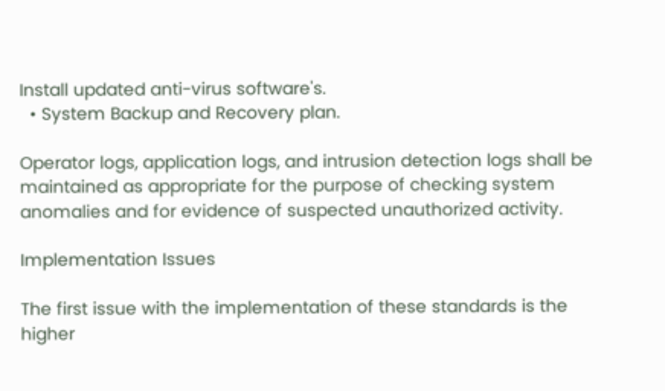Install updated anti-virus software's.
  • System Backup and Recovery plan.

Operator logs, application logs, and intrusion detection logs shall be maintained as appropriate for the purpose of checking system anomalies and for evidence of suspected unauthorized activity.

Implementation Issues

The first issue with the implementation of these standards is the higher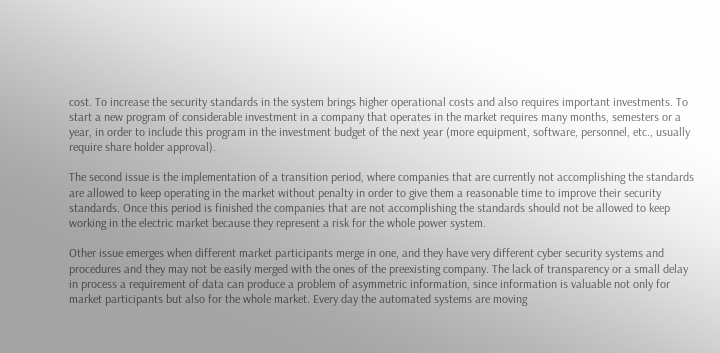cost. To increase the security standards in the system brings higher operational costs and also requires important investments. To start a new program of considerable investment in a company that operates in the market requires many months, semesters or a year, in order to include this program in the investment budget of the next year (more equipment, software, personnel, etc., usually require share holder approval).

The second issue is the implementation of a transition period, where companies that are currently not accomplishing the standards are allowed to keep operating in the market without penalty in order to give them a reasonable time to improve their security standards. Once this period is finished the companies that are not accomplishing the standards should not be allowed to keep working in the electric market because they represent a risk for the whole power system.

Other issue emerges when different market participants merge in one, and they have very different cyber security systems and procedures and they may not be easily merged with the ones of the preexisting company. The lack of transparency or a small delay in process a requirement of data can produce a problem of asymmetric information, since information is valuable not only for market participants but also for the whole market. Every day the automated systems are moving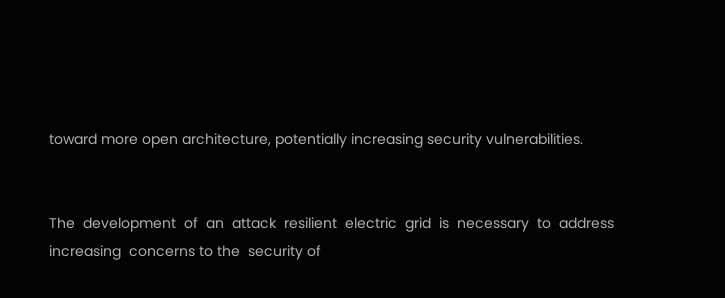toward more open architecture, potentially increasing security vulnerabilities.


The  development  of  an  attack  resilient  electric  grid  is  necessary  to  address  increasing  concerns to the  security of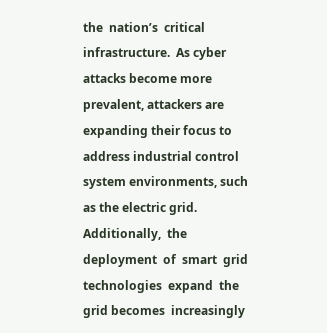the  nation’s  critical  infrastructure.  As cyber attacks become more prevalent, attackers are expanding their focus to address industrial control system environments, such as the electric grid. Additionally,  the  deployment  of  smart  grid  technologies  expand  the  grid becomes  increasingly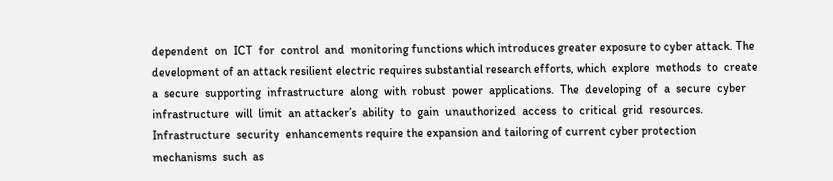dependent  on  ICT  for  control  and  monitoring functions which introduces greater exposure to cyber attack. The development of an attack resilient electric requires substantial research efforts, which  explore  methods  to  create  a  secure  supporting  infrastructure  along  with  robust  power  applications.  The  developing  of  a  secure  cyber  infrastructure  will  limit  an attacker’s  ability  to  gain  unauthorized  access  to  critical  grid  resources.  Infrastructure  security  enhancements require the expansion and tailoring of current cyber protection mechanisms  such  as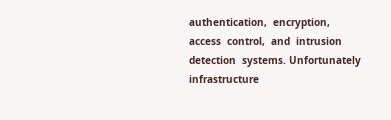authentication,  encryption,  access  control,  and  intrusion  detection  systems. Unfortunately  infrastructure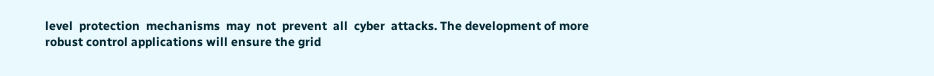level  protection  mechanisms  may  not  prevent  all  cyber  attacks. The development of more robust control applications will ensure the grid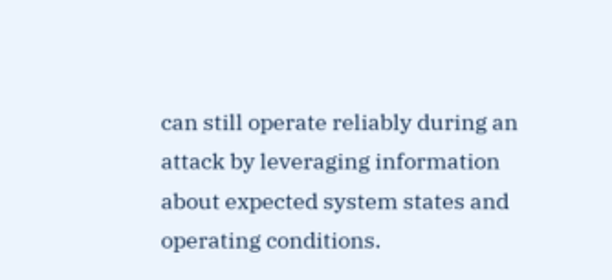can still operate reliably during an attack by leveraging information about expected system states and operating conditions.